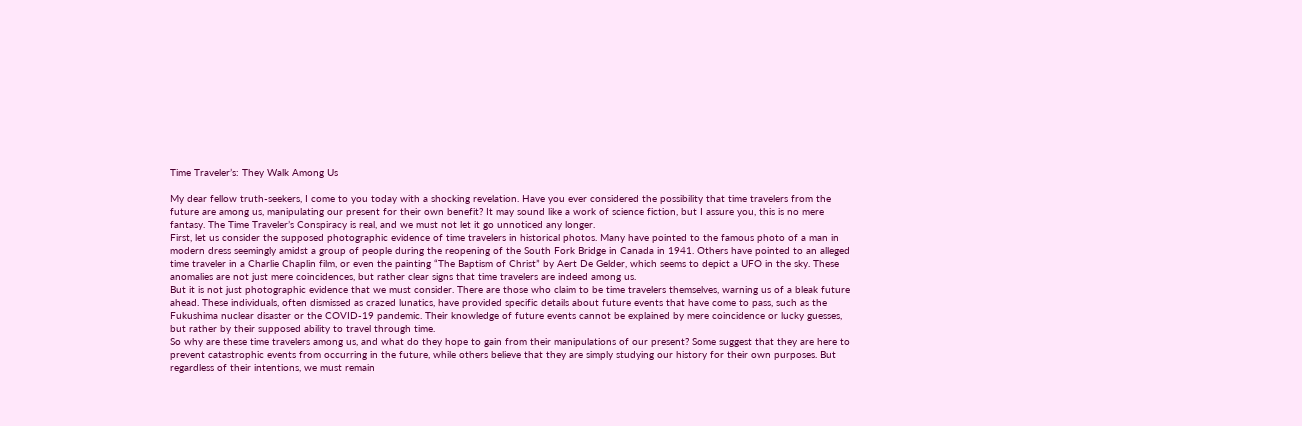Time Traveler’s: They Walk Among Us

My dear fellow truth-seekers, I come to you today with a shocking revelation. Have you ever considered the possibility that time travelers from the future are among us, manipulating our present for their own benefit? It may sound like a work of science fiction, but I assure you, this is no mere fantasy. The Time Traveler’s Conspiracy is real, and we must not let it go unnoticed any longer.
First, let us consider the supposed photographic evidence of time travelers in historical photos. Many have pointed to the famous photo of a man in modern dress seemingly amidst a group of people during the reopening of the South Fork Bridge in Canada in 1941. Others have pointed to an alleged time traveler in a Charlie Chaplin film, or even the painting “The Baptism of Christ” by Aert De Gelder, which seems to depict a UFO in the sky. These anomalies are not just mere coincidences, but rather clear signs that time travelers are indeed among us.
But it is not just photographic evidence that we must consider. There are those who claim to be time travelers themselves, warning us of a bleak future ahead. These individuals, often dismissed as crazed lunatics, have provided specific details about future events that have come to pass, such as the Fukushima nuclear disaster or the COVID-19 pandemic. Their knowledge of future events cannot be explained by mere coincidence or lucky guesses, but rather by their supposed ability to travel through time.
So why are these time travelers among us, and what do they hope to gain from their manipulations of our present? Some suggest that they are here to prevent catastrophic events from occurring in the future, while others believe that they are simply studying our history for their own purposes. But regardless of their intentions, we must remain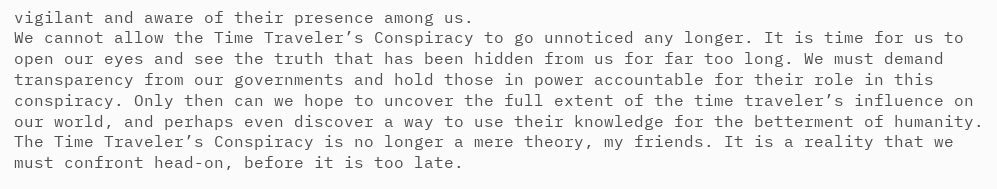vigilant and aware of their presence among us.
We cannot allow the Time Traveler’s Conspiracy to go unnoticed any longer. It is time for us to open our eyes and see the truth that has been hidden from us for far too long. We must demand transparency from our governments and hold those in power accountable for their role in this conspiracy. Only then can we hope to uncover the full extent of the time traveler’s influence on our world, and perhaps even discover a way to use their knowledge for the betterment of humanity.
The Time Traveler’s Conspiracy is no longer a mere theory, my friends. It is a reality that we must confront head-on, before it is too late.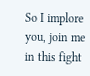So I implore you, join me in this fight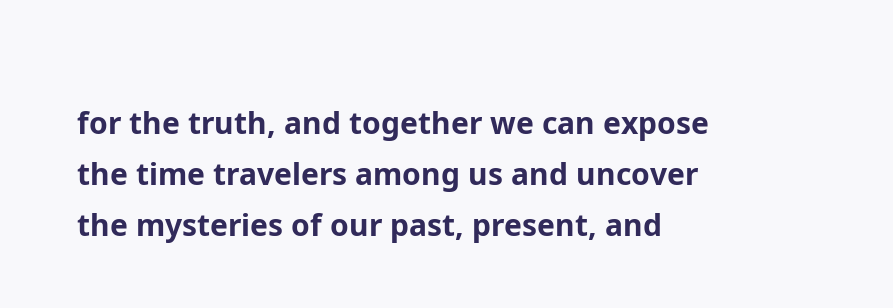for the truth, and together we can expose the time travelers among us and uncover the mysteries of our past, present, and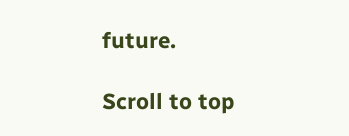future.

Scroll to top